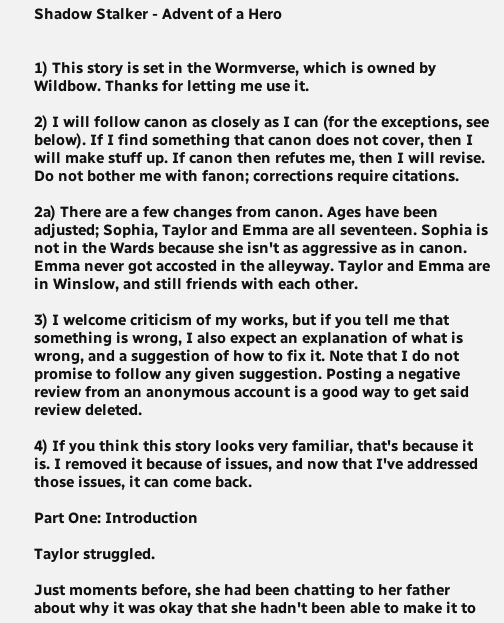Shadow Stalker - Advent of a Hero


1) This story is set in the Wormverse, which is owned by Wildbow. Thanks for letting me use it.

2) I will follow canon as closely as I can (for the exceptions, see below). If I find something that canon does not cover, then I will make stuff up. If canon then refutes me, then I will revise. Do not bother me with fanon; corrections require citations.

2a) There are a few changes from canon. Ages have been adjusted; Sophia, Taylor and Emma are all seventeen. Sophia is not in the Wards because she isn't as aggressive as in canon. Emma never got accosted in the alleyway. Taylor and Emma are in Winslow, and still friends with each other.

3) I welcome criticism of my works, but if you tell me that something is wrong, I also expect an explanation of what is wrong, and a suggestion of how to fix it. Note that I do not promise to follow any given suggestion. Posting a negative review from an anonymous account is a good way to get said review deleted.

4) If you think this story looks very familiar, that's because it is. I removed it because of issues, and now that I've addressed those issues, it can come back.

Part One: Introduction

Taylor struggled.

Just moments before, she had been chatting to her father about why it was okay that she hadn't been able to make it to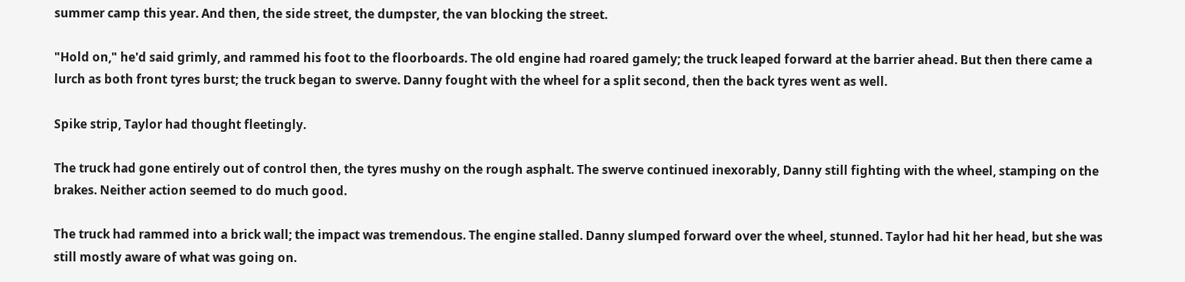summer camp this year. And then, the side street, the dumpster, the van blocking the street.

"Hold on," he'd said grimly, and rammed his foot to the floorboards. The old engine had roared gamely; the truck leaped forward at the barrier ahead. But then there came a lurch as both front tyres burst; the truck began to swerve. Danny fought with the wheel for a split second, then the back tyres went as well.

Spike strip, Taylor had thought fleetingly.

The truck had gone entirely out of control then, the tyres mushy on the rough asphalt. The swerve continued inexorably, Danny still fighting with the wheel, stamping on the brakes. Neither action seemed to do much good.

The truck had rammed into a brick wall; the impact was tremendous. The engine stalled. Danny slumped forward over the wheel, stunned. Taylor had hit her head, but she was still mostly aware of what was going on.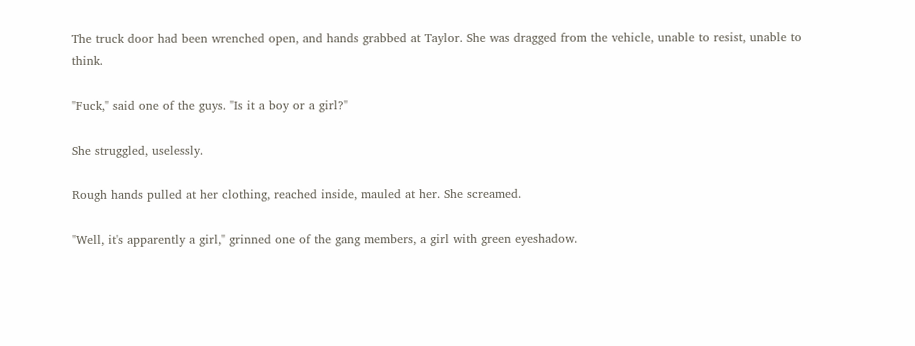The truck door had been wrenched open, and hands grabbed at Taylor. She was dragged from the vehicle, unable to resist, unable to think.

"Fuck," said one of the guys. "Is it a boy or a girl?"

She struggled, uselessly.

Rough hands pulled at her clothing, reached inside, mauled at her. She screamed.

"Well, it's apparently a girl," grinned one of the gang members, a girl with green eyeshadow.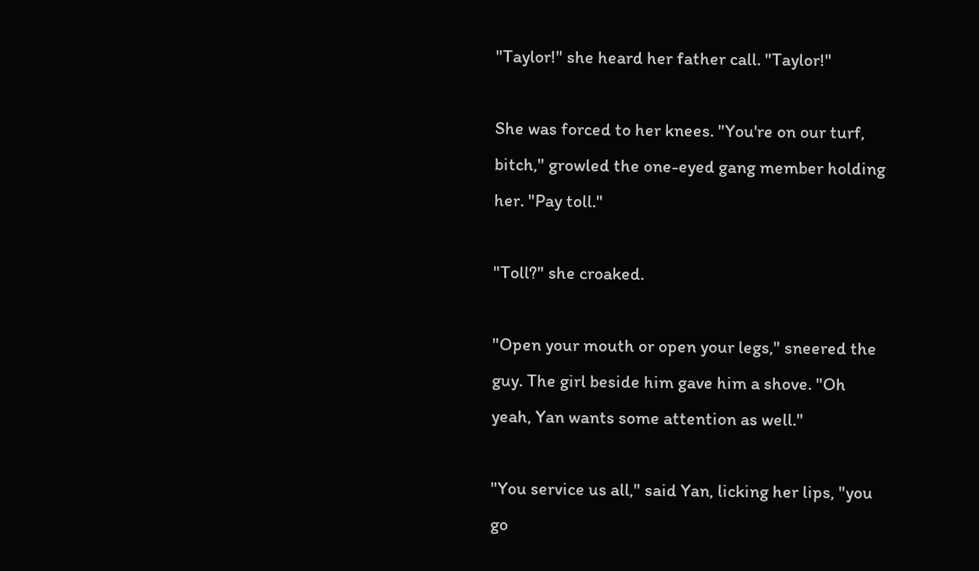"Taylor!" she heard her father call. "Taylor!"

She was forced to her knees. "You're on our turf, bitch," growled the one-eyed gang member holding her. "Pay toll."

"Toll?" she croaked.

"Open your mouth or open your legs," sneered the guy. The girl beside him gave him a shove. "Oh yeah, Yan wants some attention as well."

"You service us all," said Yan, licking her lips, "you go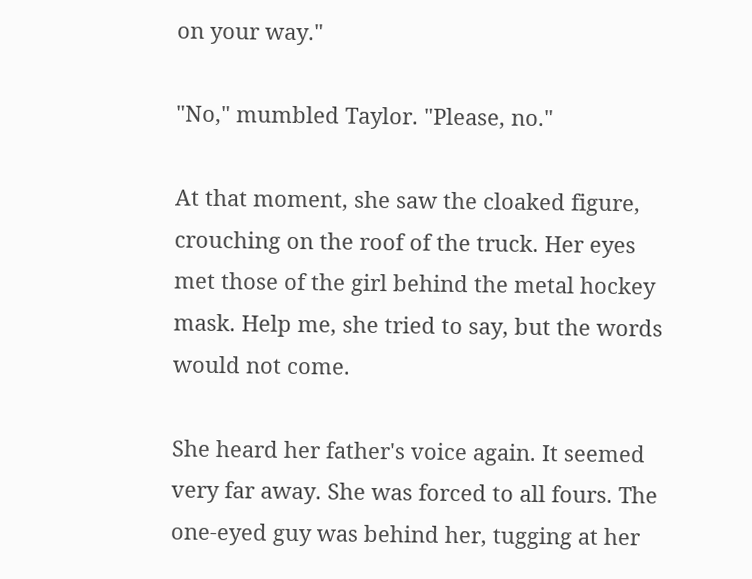on your way."

"No," mumbled Taylor. "Please, no."

At that moment, she saw the cloaked figure, crouching on the roof of the truck. Her eyes met those of the girl behind the metal hockey mask. Help me, she tried to say, but the words would not come.

She heard her father's voice again. It seemed very far away. She was forced to all fours. The one-eyed guy was behind her, tugging at her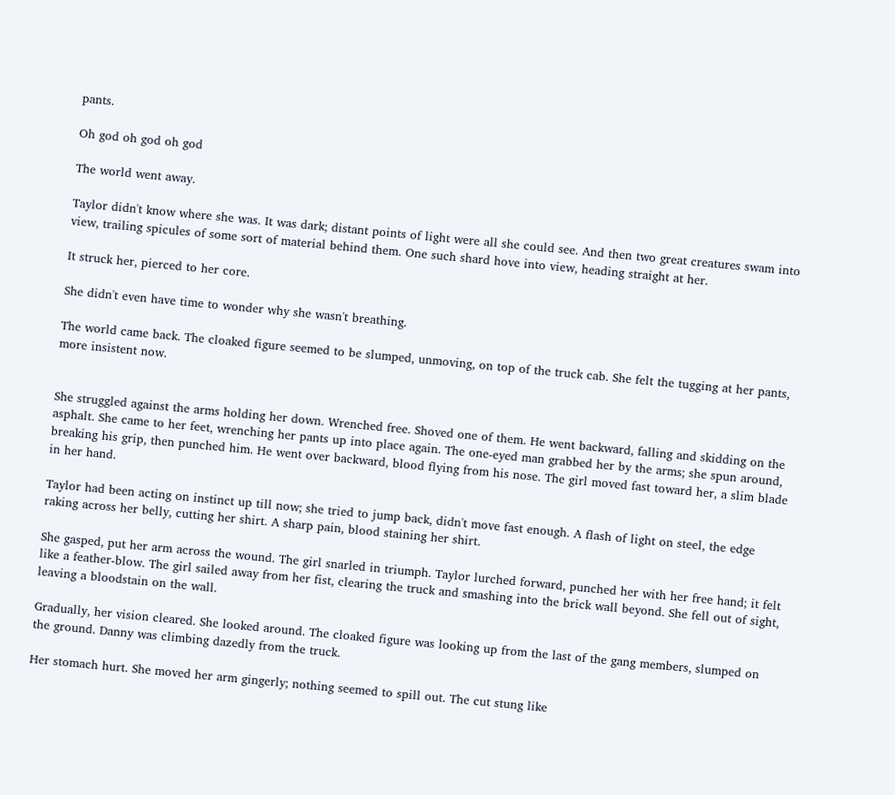pants.

Oh god oh god oh god

The world went away.

Taylor didn't know where she was. It was dark; distant points of light were all she could see. And then two great creatures swam into view, trailing spicules of some sort of material behind them. One such shard hove into view, heading straight at her.

It struck her, pierced to her core.

She didn't even have time to wonder why she wasn't breathing.

The world came back. The cloaked figure seemed to be slumped, unmoving, on top of the truck cab. She felt the tugging at her pants, more insistent now.


She struggled against the arms holding her down. Wrenched free. Shoved one of them. He went backward, falling and skidding on the asphalt. She came to her feet, wrenching her pants up into place again. The one-eyed man grabbed her by the arms; she spun around, breaking his grip, then punched him. He went over backward, blood flying from his nose. The girl moved fast toward her, a slim blade in her hand.

Taylor had been acting on instinct up till now; she tried to jump back, didn't move fast enough. A flash of light on steel, the edge raking across her belly, cutting her shirt. A sharp pain, blood staining her shirt.

She gasped, put her arm across the wound. The girl snarled in triumph. Taylor lurched forward, punched her with her free hand; it felt like a feather-blow. The girl sailed away from her fist, clearing the truck and smashing into the brick wall beyond. She fell out of sight, leaving a bloodstain on the wall.

Gradually, her vision cleared. She looked around. The cloaked figure was looking up from the last of the gang members, slumped on the ground. Danny was climbing dazedly from the truck.

Her stomach hurt. She moved her arm gingerly; nothing seemed to spill out. The cut stung like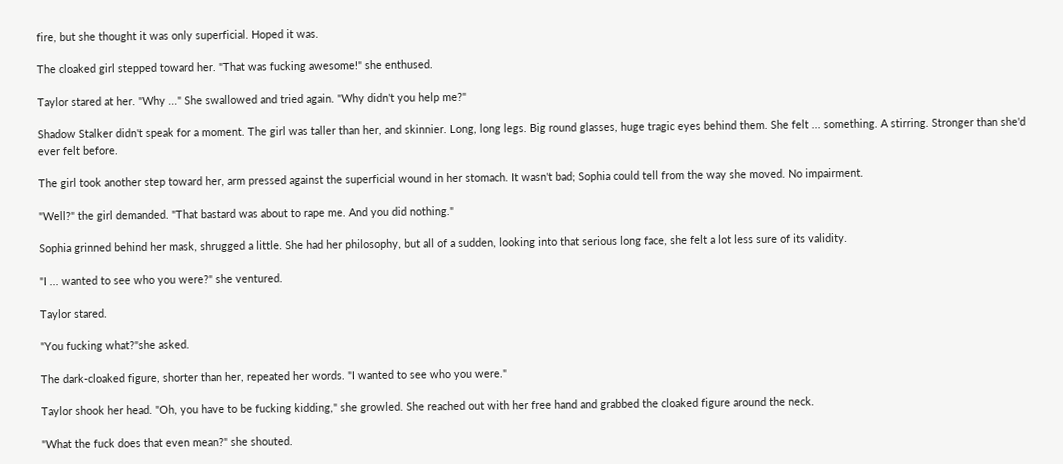fire, but she thought it was only superficial. Hoped it was.

The cloaked girl stepped toward her. "That was fucking awesome!" she enthused.

Taylor stared at her. "Why ..." She swallowed and tried again. "Why didn't you help me?"

Shadow Stalker didn't speak for a moment. The girl was taller than her, and skinnier. Long, long legs. Big round glasses, huge tragic eyes behind them. She felt ... something. A stirring. Stronger than she'd ever felt before.

The girl took another step toward her, arm pressed against the superficial wound in her stomach. It wasn't bad; Sophia could tell from the way she moved. No impairment.

"Well?" the girl demanded. "That bastard was about to rape me. And you did nothing."

Sophia grinned behind her mask, shrugged a little. She had her philosophy, but all of a sudden, looking into that serious long face, she felt a lot less sure of its validity.

"I ... wanted to see who you were?" she ventured.

Taylor stared.

"You fucking what?"she asked.

The dark-cloaked figure, shorter than her, repeated her words. "I wanted to see who you were."

Taylor shook her head. "Oh, you have to be fucking kidding," she growled. She reached out with her free hand and grabbed the cloaked figure around the neck.

"What the fuck does that even mean?" she shouted.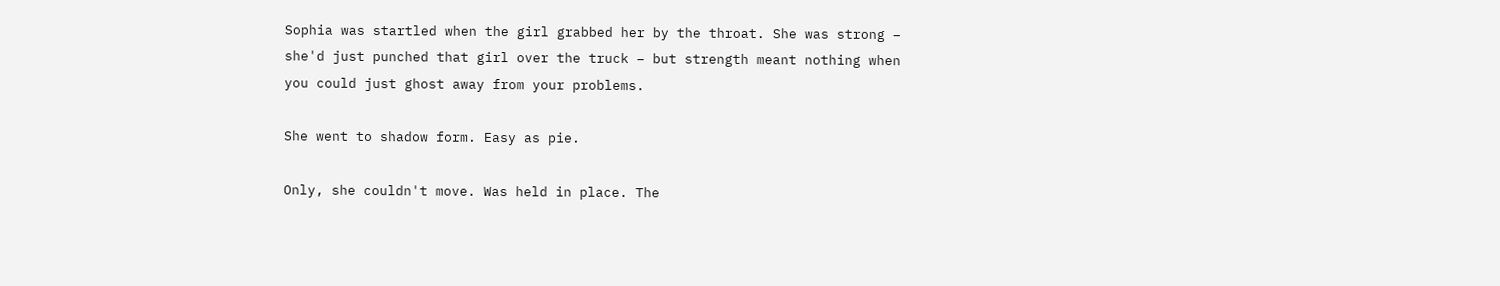Sophia was startled when the girl grabbed her by the throat. She was strong – she'd just punched that girl over the truck – but strength meant nothing when you could just ghost away from your problems.

She went to shadow form. Easy as pie.

Only, she couldn't move. Was held in place. The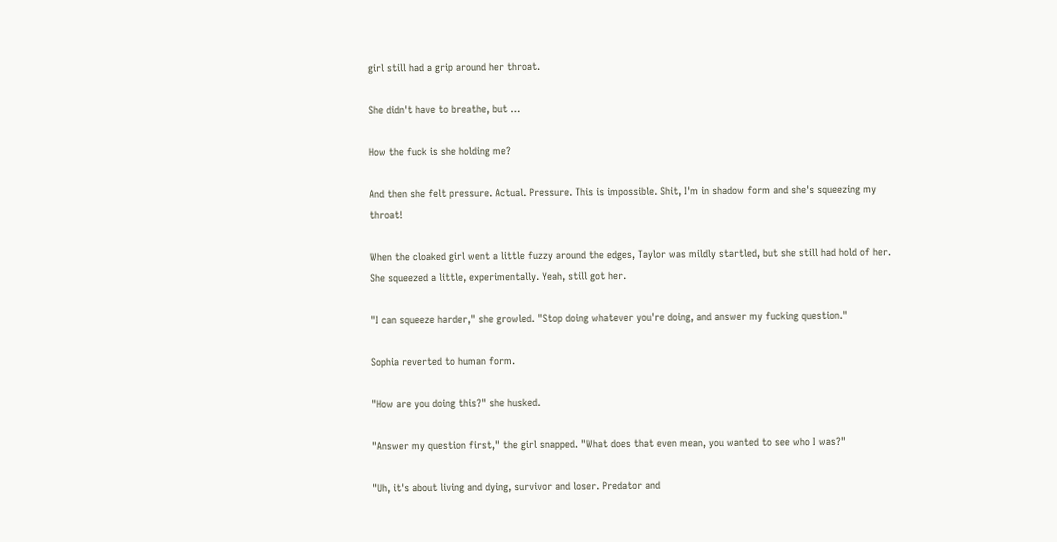girl still had a grip around her throat.

She didn't have to breathe, but …

How the fuck is she holding me?

And then she felt pressure. Actual. Pressure. This is impossible. Shit, I'm in shadow form and she's squeezing my throat!

When the cloaked girl went a little fuzzy around the edges, Taylor was mildly startled, but she still had hold of her. She squeezed a little, experimentally. Yeah, still got her.

"I can squeeze harder," she growled. "Stop doing whatever you're doing, and answer my fucking question."

Sophia reverted to human form.

"How are you doing this?" she husked.

"Answer my question first," the girl snapped. "What does that even mean, you wanted to see who I was?"

"Uh, it's about living and dying, survivor and loser. Predator and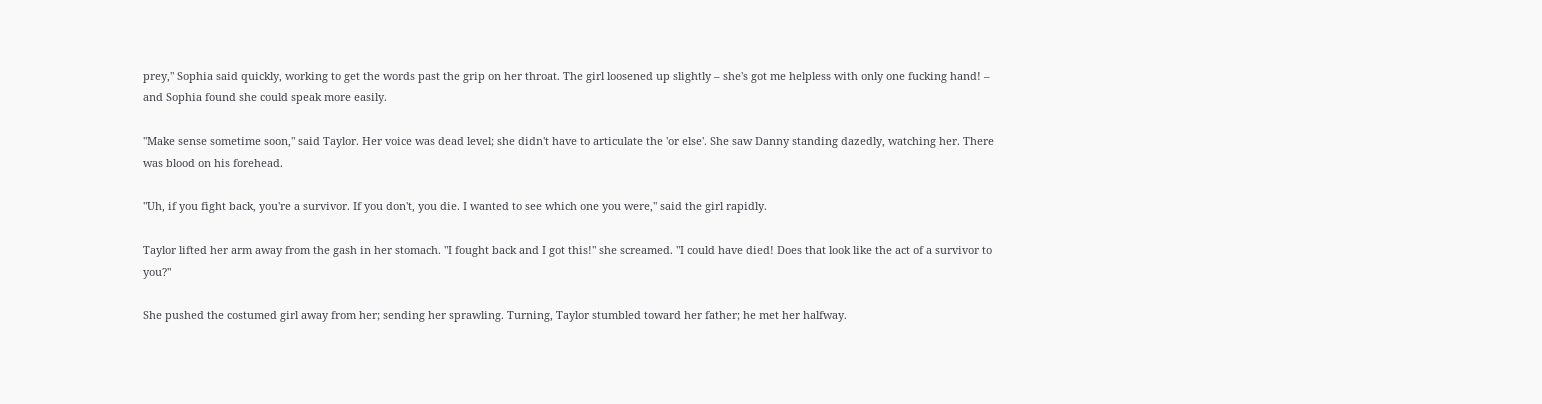prey," Sophia said quickly, working to get the words past the grip on her throat. The girl loosened up slightly – she's got me helpless with only one fucking hand! – and Sophia found she could speak more easily.

"Make sense sometime soon," said Taylor. Her voice was dead level; she didn't have to articulate the 'or else'. She saw Danny standing dazedly, watching her. There was blood on his forehead.

"Uh, if you fight back, you're a survivor. If you don't, you die. I wanted to see which one you were," said the girl rapidly.

Taylor lifted her arm away from the gash in her stomach. "I fought back and I got this!" she screamed. "I could have died! Does that look like the act of a survivor to you?"

She pushed the costumed girl away from her; sending her sprawling. Turning, Taylor stumbled toward her father; he met her halfway.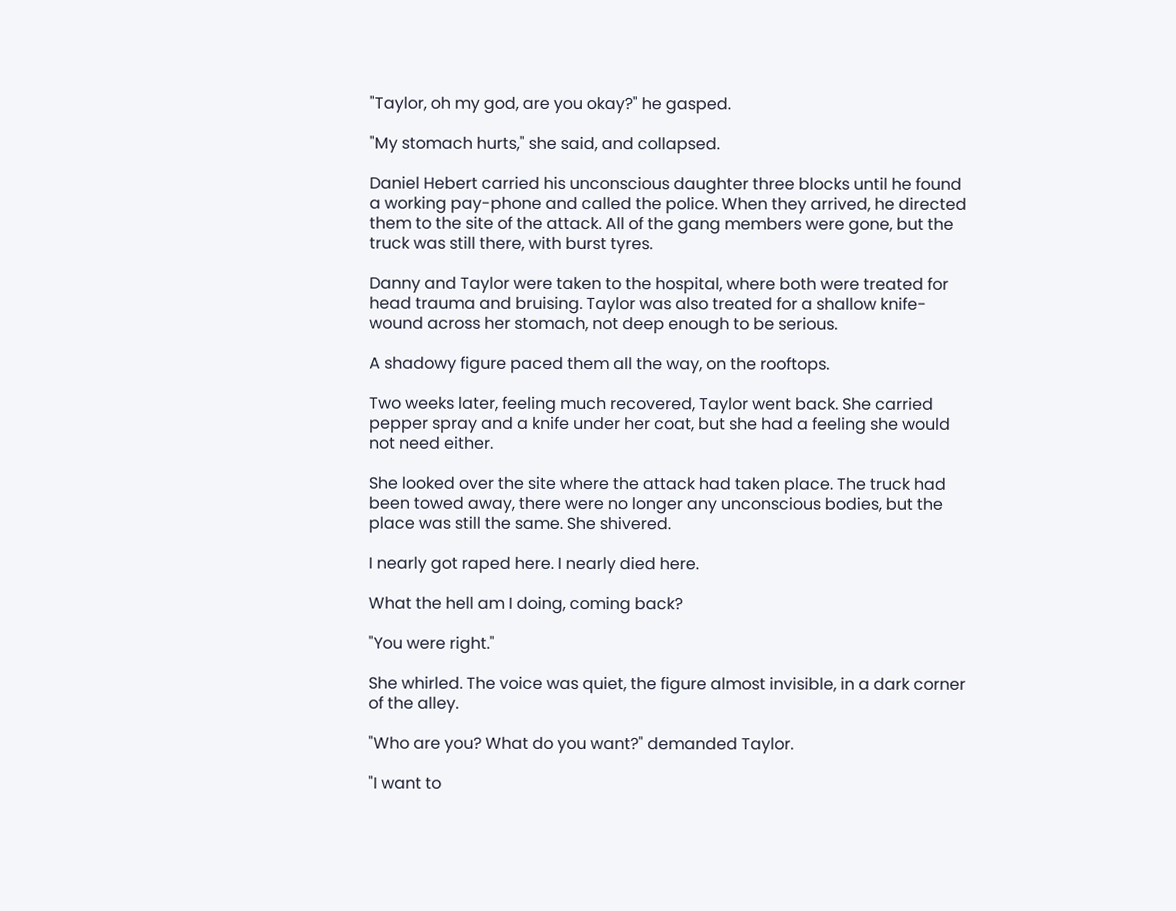"Taylor, oh my god, are you okay?" he gasped.

"My stomach hurts," she said, and collapsed.

Daniel Hebert carried his unconscious daughter three blocks until he found a working pay-phone and called the police. When they arrived, he directed them to the site of the attack. All of the gang members were gone, but the truck was still there, with burst tyres.

Danny and Taylor were taken to the hospital, where both were treated for head trauma and bruising. Taylor was also treated for a shallow knife-wound across her stomach, not deep enough to be serious.

A shadowy figure paced them all the way, on the rooftops.

Two weeks later, feeling much recovered, Taylor went back. She carried pepper spray and a knife under her coat, but she had a feeling she would not need either.

She looked over the site where the attack had taken place. The truck had been towed away, there were no longer any unconscious bodies, but the place was still the same. She shivered.

I nearly got raped here. I nearly died here.

What the hell am I doing, coming back?

"You were right."

She whirled. The voice was quiet, the figure almost invisible, in a dark corner of the alley.

"Who are you? What do you want?" demanded Taylor.

"I want to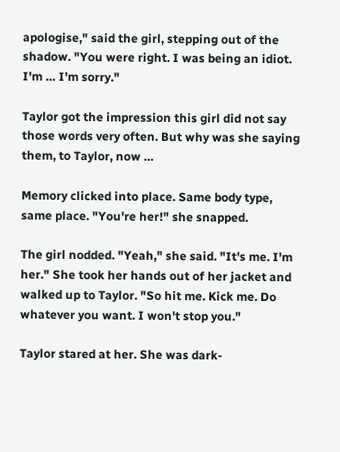apologise," said the girl, stepping out of the shadow. "You were right. I was being an idiot. I'm … I'm sorry."

Taylor got the impression this girl did not say those words very often. But why was she saying them, to Taylor, now …

Memory clicked into place. Same body type, same place. "You're her!" she snapped.

The girl nodded. "Yeah," she said. "It's me. I'm her." She took her hands out of her jacket and walked up to Taylor. "So hit me. Kick me. Do whatever you want. I won't stop you."

Taylor stared at her. She was dark-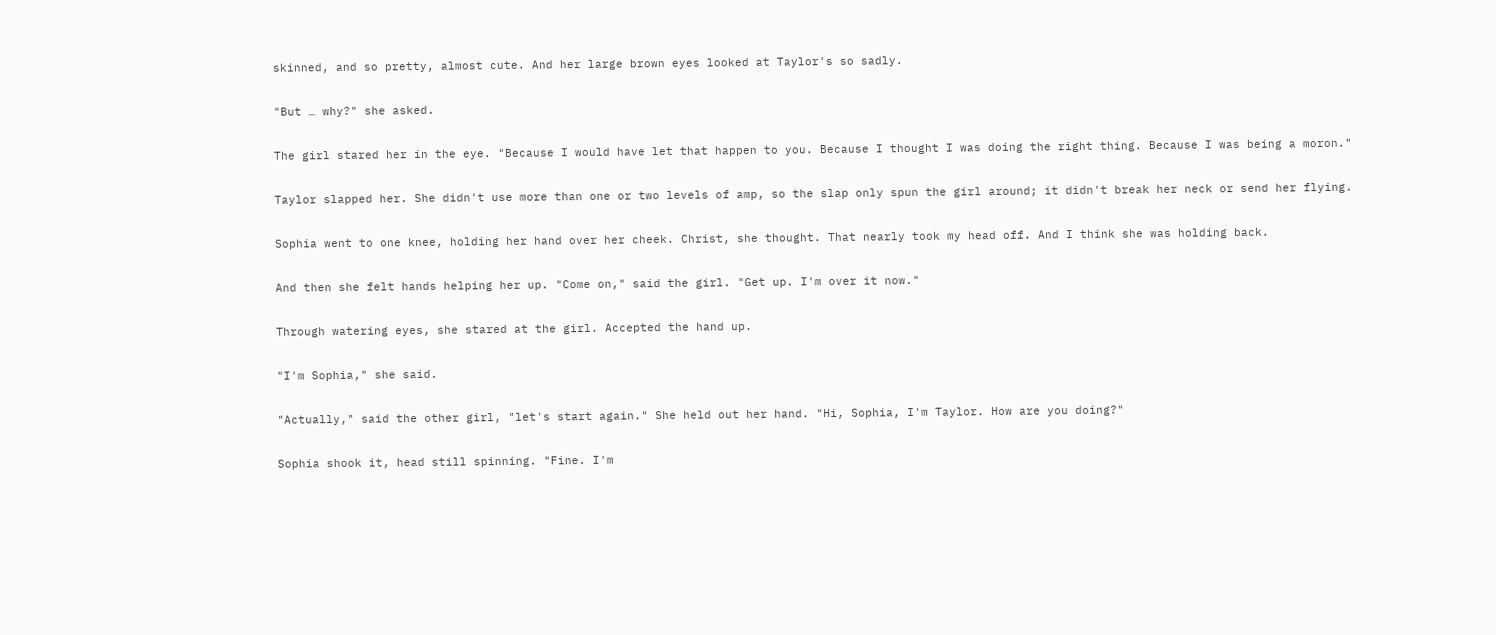skinned, and so pretty, almost cute. And her large brown eyes looked at Taylor's so sadly.

"But … why?" she asked.

The girl stared her in the eye. "Because I would have let that happen to you. Because I thought I was doing the right thing. Because I was being a moron."

Taylor slapped her. She didn't use more than one or two levels of amp, so the slap only spun the girl around; it didn't break her neck or send her flying.

Sophia went to one knee, holding her hand over her cheek. Christ, she thought. That nearly took my head off. And I think she was holding back.

And then she felt hands helping her up. "Come on," said the girl. "Get up. I'm over it now."

Through watering eyes, she stared at the girl. Accepted the hand up.

"I'm Sophia," she said.

"Actually," said the other girl, "let's start again." She held out her hand. "Hi, Sophia, I'm Taylor. How are you doing?"

Sophia shook it, head still spinning. "Fine. I'm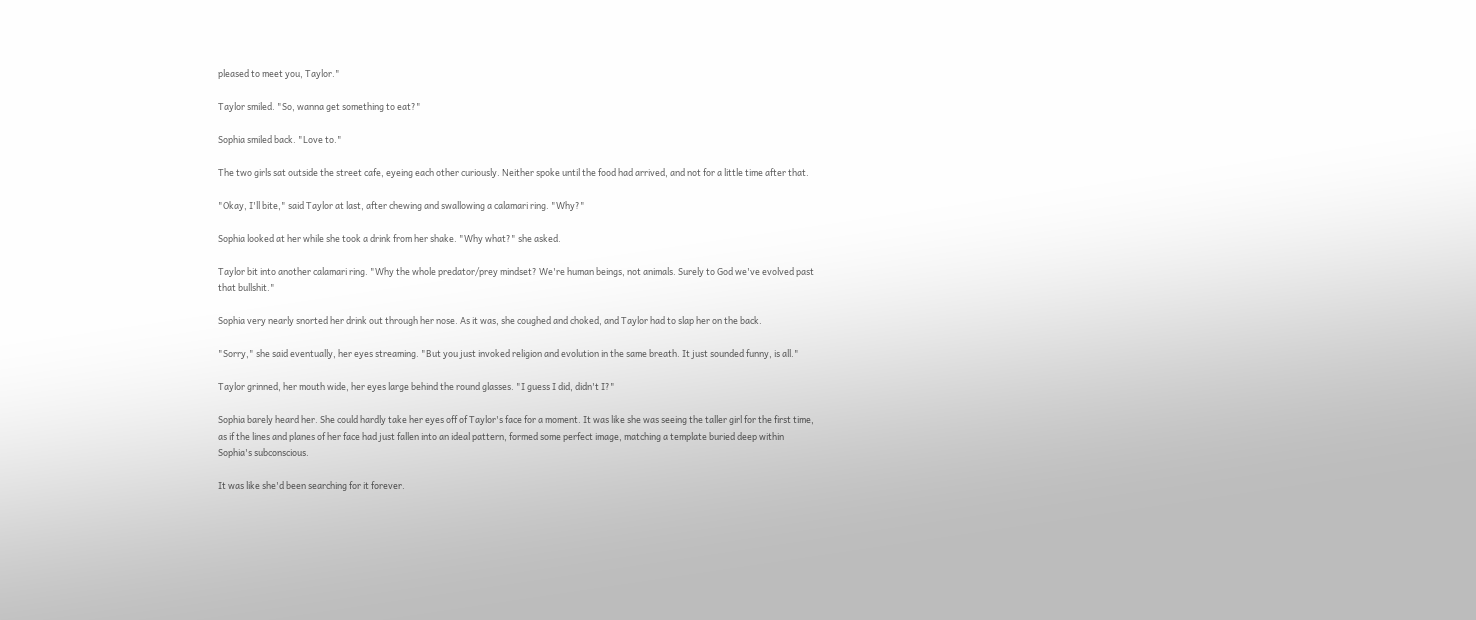pleased to meet you, Taylor."

Taylor smiled. "So, wanna get something to eat?"

Sophia smiled back. "Love to."

The two girls sat outside the street cafe, eyeing each other curiously. Neither spoke until the food had arrived, and not for a little time after that.

"Okay, I'll bite," said Taylor at last, after chewing and swallowing a calamari ring. "Why?"

Sophia looked at her while she took a drink from her shake. "Why what?" she asked.

Taylor bit into another calamari ring. "Why the whole predator/prey mindset? We're human beings, not animals. Surely to God we've evolved past that bullshit."

Sophia very nearly snorted her drink out through her nose. As it was, she coughed and choked, and Taylor had to slap her on the back.

"Sorry," she said eventually, her eyes streaming. "But you just invoked religion and evolution in the same breath. It just sounded funny, is all."

Taylor grinned, her mouth wide, her eyes large behind the round glasses. "I guess I did, didn't I?"

Sophia barely heard her. She could hardly take her eyes off of Taylor's face for a moment. It was like she was seeing the taller girl for the first time, as if the lines and planes of her face had just fallen into an ideal pattern, formed some perfect image, matching a template buried deep within Sophia's subconscious.

It was like she'd been searching for it forever.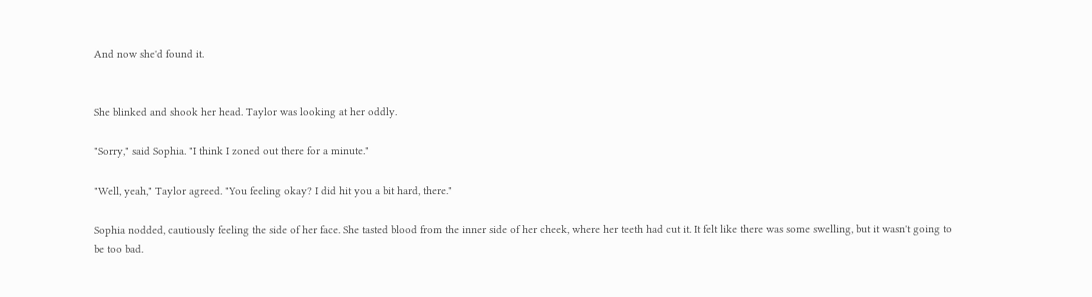And now she'd found it.


She blinked and shook her head. Taylor was looking at her oddly.

"Sorry," said Sophia. "I think I zoned out there for a minute."

"Well, yeah," Taylor agreed. "You feeling okay? I did hit you a bit hard, there."

Sophia nodded, cautiously feeling the side of her face. She tasted blood from the inner side of her cheek, where her teeth had cut it. It felt like there was some swelling, but it wasn't going to be too bad.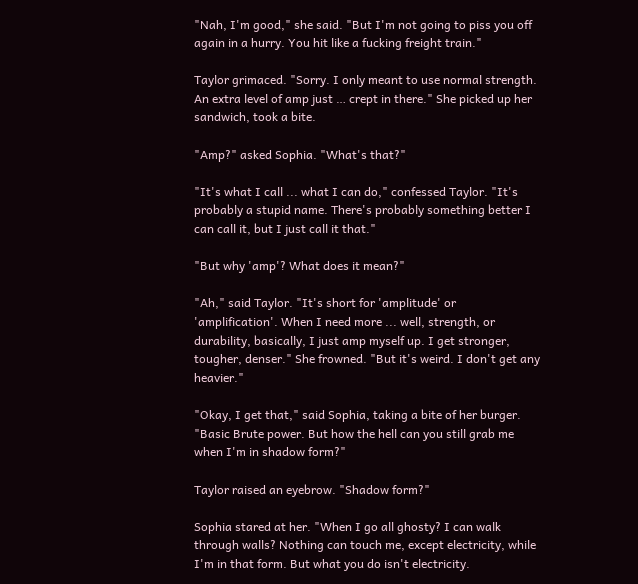"Nah, I'm good," she said. "But I'm not going to piss you off again in a hurry. You hit like a fucking freight train."

Taylor grimaced. "Sorry. I only meant to use normal strength. An extra level of amp just … crept in there." She picked up her sandwich, took a bite.

"Amp?" asked Sophia. "What's that?"

"It's what I call ... what I can do," confessed Taylor. "It's probably a stupid name. There's probably something better I can call it, but I just call it that."

"But why 'amp'? What does it mean?"

"Ah," said Taylor. "It's short for 'amplitude' or 'amplification'. When I need more ... well, strength, or durability, basically, I just amp myself up. I get stronger, tougher, denser." She frowned. "But it's weird. I don't get any heavier."

"Okay, I get that," said Sophia, taking a bite of her burger. "Basic Brute power. But how the hell can you still grab me when I'm in shadow form?"

Taylor raised an eyebrow. "Shadow form?"

Sophia stared at her. "When I go all ghosty? I can walk through walls? Nothing can touch me, except electricity, while I'm in that form. But what you do isn't electricity.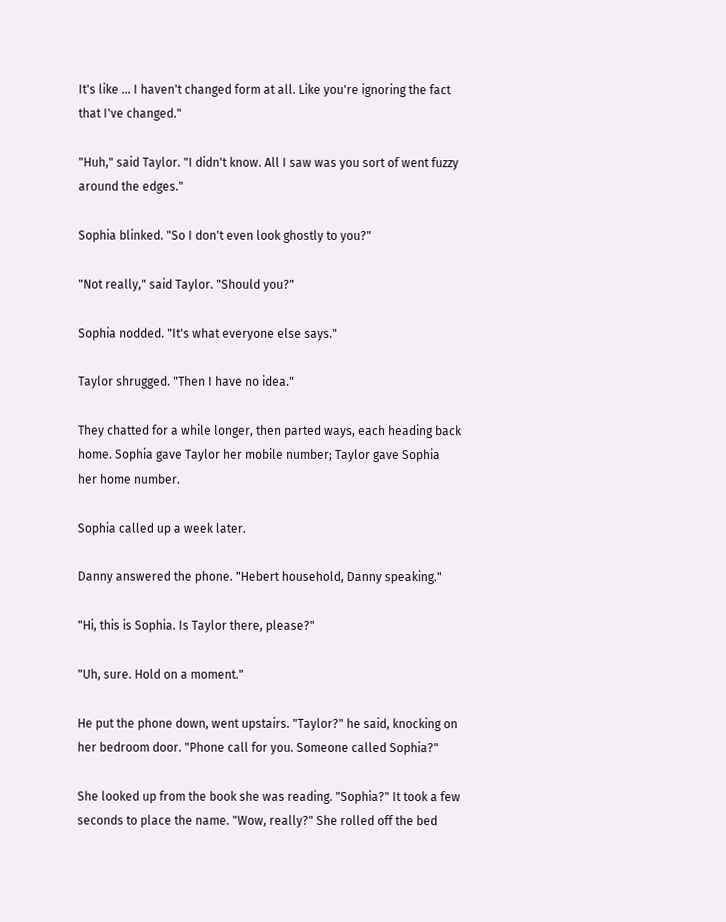It's like ... I haven't changed form at all. Like you're ignoring the fact that I've changed."

"Huh," said Taylor. "I didn't know. All I saw was you sort of went fuzzy around the edges."

Sophia blinked. "So I don't even look ghostly to you?"

"Not really," said Taylor. "Should you?"

Sophia nodded. "It's what everyone else says."

Taylor shrugged. "Then I have no idea."

They chatted for a while longer, then parted ways, each heading back home. Sophia gave Taylor her mobile number; Taylor gave Sophia her home number.

Sophia called up a week later.

Danny answered the phone. "Hebert household, Danny speaking."

"Hi, this is Sophia. Is Taylor there, please?"

"Uh, sure. Hold on a moment."

He put the phone down, went upstairs. "Taylor?" he said, knocking on her bedroom door. "Phone call for you. Someone called Sophia?"

She looked up from the book she was reading. "Sophia?" It took a few seconds to place the name. "Wow, really?" She rolled off the bed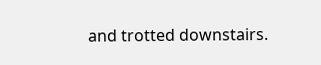and trotted downstairs.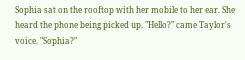Sophia sat on the rooftop with her mobile to her ear. She heard the phone being picked up. "Hello?" came Taylor's voice. "Sophia?"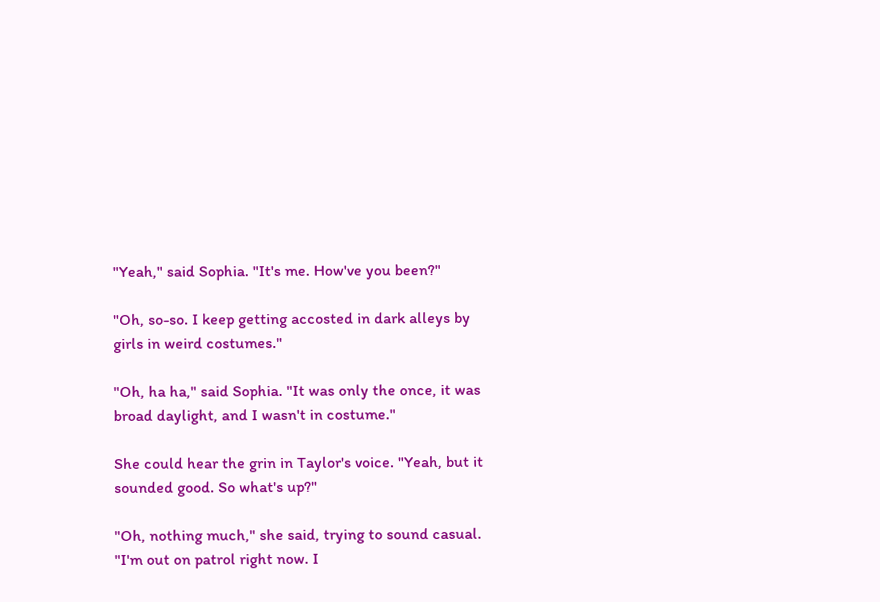"Yeah," said Sophia. "It's me. How've you been?"

"Oh, so-so. I keep getting accosted in dark alleys by girls in weird costumes."

"Oh, ha ha," said Sophia. "It was only the once, it was broad daylight, and I wasn't in costume."

She could hear the grin in Taylor's voice. "Yeah, but it sounded good. So what's up?"

"Oh, nothing much," she said, trying to sound casual. "I'm out on patrol right now. I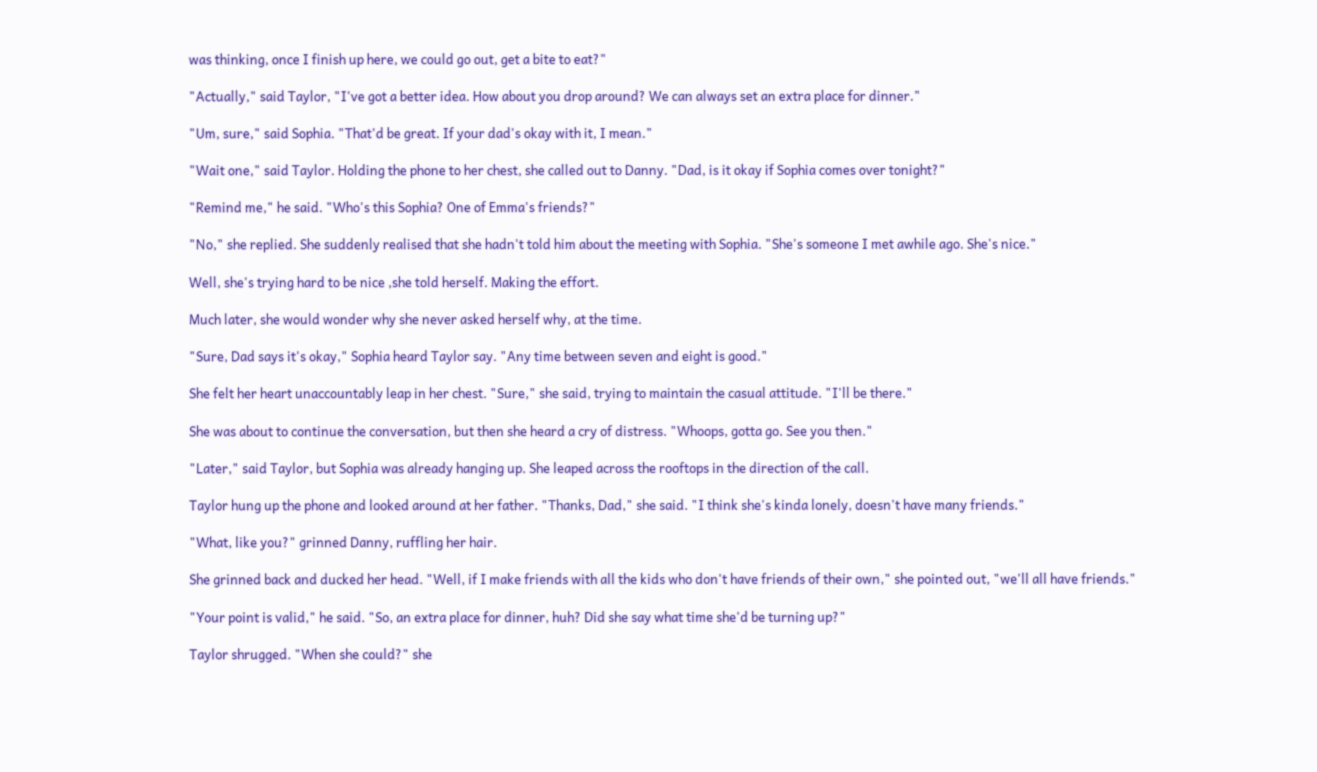was thinking, once I finish up here, we could go out, get a bite to eat?"

"Actually," said Taylor, "I've got a better idea. How about you drop around? We can always set an extra place for dinner."

"Um, sure," said Sophia. "That'd be great. If your dad's okay with it, I mean."

"Wait one," said Taylor. Holding the phone to her chest, she called out to Danny. "Dad, is it okay if Sophia comes over tonight?"

"Remind me," he said. "Who's this Sophia? One of Emma's friends?"

"No," she replied. She suddenly realised that she hadn't told him about the meeting with Sophia. "She's someone I met awhile ago. She's nice."

Well, she's trying hard to be nice ,she told herself. Making the effort.

Much later, she would wonder why she never asked herself why, at the time.

"Sure, Dad says it's okay," Sophia heard Taylor say. "Any time between seven and eight is good."

She felt her heart unaccountably leap in her chest. "Sure," she said, trying to maintain the casual attitude. "I'll be there."

She was about to continue the conversation, but then she heard a cry of distress. "Whoops, gotta go. See you then."

"Later," said Taylor, but Sophia was already hanging up. She leaped across the rooftops in the direction of the call.

Taylor hung up the phone and looked around at her father. "Thanks, Dad," she said. "I think she's kinda lonely, doesn't have many friends."

"What, like you?" grinned Danny, ruffling her hair.

She grinned back and ducked her head. "Well, if I make friends with all the kids who don't have friends of their own," she pointed out, "we'll all have friends."

"Your point is valid," he said. "So, an extra place for dinner, huh? Did she say what time she'd be turning up?"

Taylor shrugged. "When she could?" she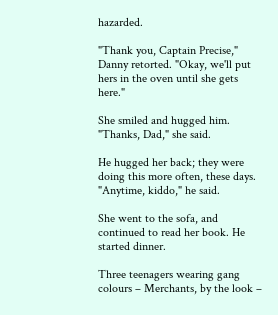hazarded.

"Thank you, Captain Precise," Danny retorted. "Okay, we'll put hers in the oven until she gets here."

She smiled and hugged him. "Thanks, Dad," she said.

He hugged her back; they were doing this more often, these days. "Anytime, kiddo," he said.

She went to the sofa, and continued to read her book. He started dinner.

Three teenagers wearing gang colours – Merchants, by the look –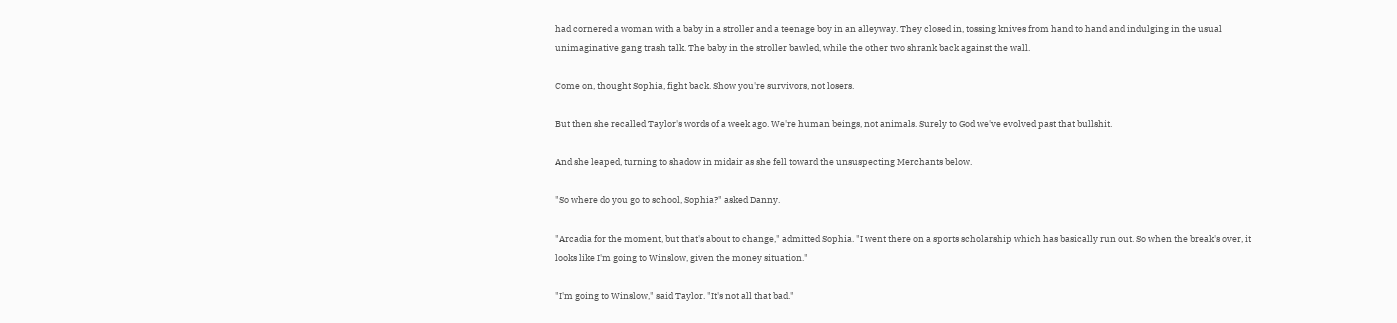had cornered a woman with a baby in a stroller and a teenage boy in an alleyway. They closed in, tossing knives from hand to hand and indulging in the usual unimaginative gang trash talk. The baby in the stroller bawled, while the other two shrank back against the wall.

Come on, thought Sophia, fight back. Show you're survivors, not losers.

But then she recalled Taylor's words of a week ago. We're human beings, not animals. Surely to God we've evolved past that bullshit.

And she leaped, turning to shadow in midair as she fell toward the unsuspecting Merchants below.

"So where do you go to school, Sophia?" asked Danny.

"Arcadia for the moment, but that's about to change," admitted Sophia. "I went there on a sports scholarship which has basically run out. So when the break's over, it looks like I'm going to Winslow, given the money situation."

"I'm going to Winslow," said Taylor. "It's not all that bad."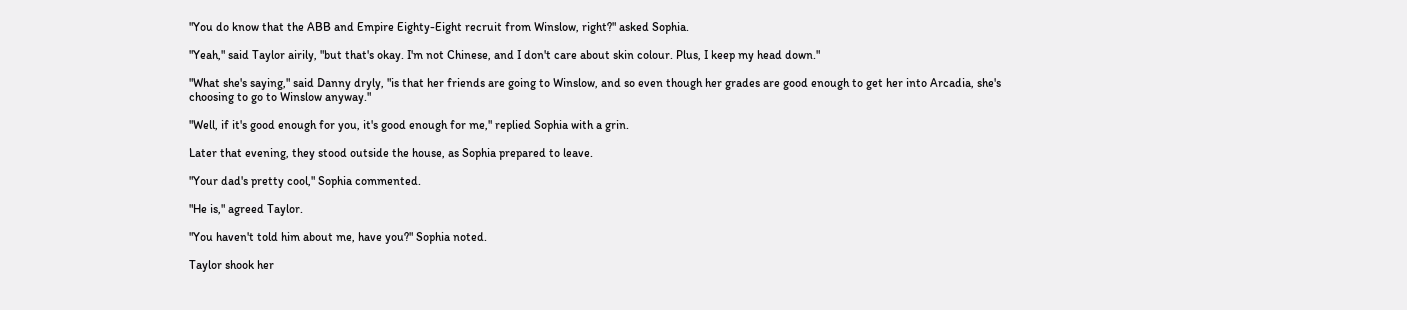"You do know that the ABB and Empire Eighty-Eight recruit from Winslow, right?" asked Sophia.

"Yeah," said Taylor airily, "but that's okay. I'm not Chinese, and I don't care about skin colour. Plus, I keep my head down."

"What she's saying," said Danny dryly, "is that her friends are going to Winslow, and so even though her grades are good enough to get her into Arcadia, she's choosing to go to Winslow anyway."

"Well, if it's good enough for you, it's good enough for me," replied Sophia with a grin.

Later that evening, they stood outside the house, as Sophia prepared to leave.

"Your dad's pretty cool," Sophia commented.

"He is," agreed Taylor.

"You haven't told him about me, have you?" Sophia noted.

Taylor shook her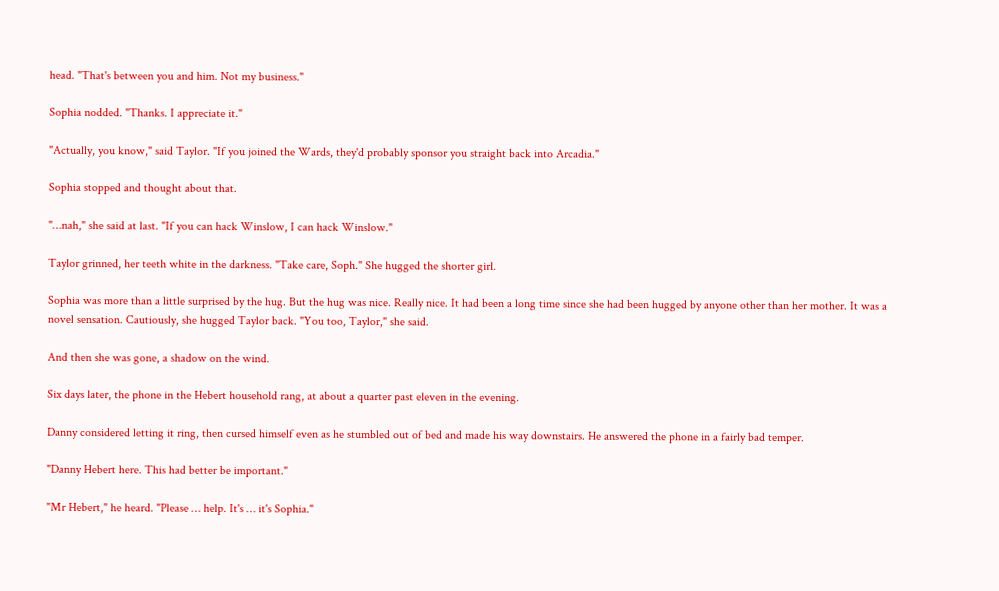head. "That's between you and him. Not my business."

Sophia nodded. "Thanks. I appreciate it."

"Actually, you know," said Taylor. "If you joined the Wards, they'd probably sponsor you straight back into Arcadia."

Sophia stopped and thought about that.

"…nah," she said at last. "If you can hack Winslow, I can hack Winslow."

Taylor grinned, her teeth white in the darkness. "Take care, Soph." She hugged the shorter girl.

Sophia was more than a little surprised by the hug. But the hug was nice. Really nice. It had been a long time since she had been hugged by anyone other than her mother. It was a novel sensation. Cautiously, she hugged Taylor back. "You too, Taylor," she said.

And then she was gone, a shadow on the wind.

Six days later, the phone in the Hebert household rang, at about a quarter past eleven in the evening.

Danny considered letting it ring, then cursed himself even as he stumbled out of bed and made his way downstairs. He answered the phone in a fairly bad temper.

"Danny Hebert here. This had better be important."

"Mr Hebert," he heard. "Please … help. It's … it's Sophia."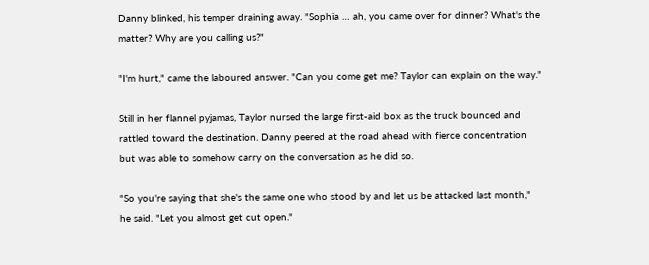Danny blinked, his temper draining away. "Sophia … ah, you came over for dinner? What's the matter? Why are you calling us?"

"I'm hurt," came the laboured answer. "Can you come get me? Taylor can explain on the way."

Still in her flannel pyjamas, Taylor nursed the large first-aid box as the truck bounced and rattled toward the destination. Danny peered at the road ahead with fierce concentration but was able to somehow carry on the conversation as he did so.

"So you're saying that she's the same one who stood by and let us be attacked last month," he said. "Let you almost get cut open."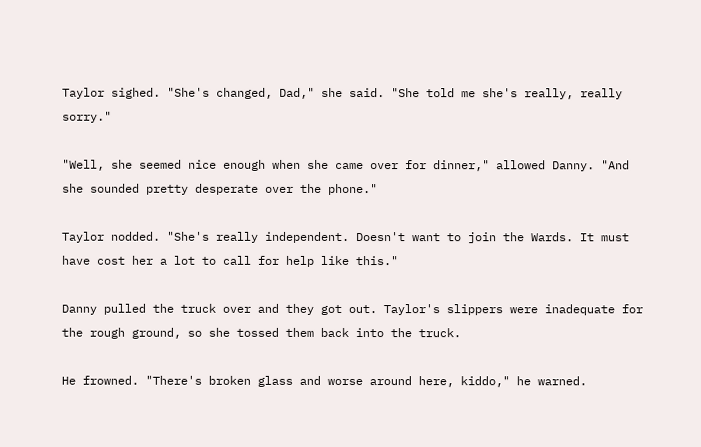Taylor sighed. "She's changed, Dad," she said. "She told me she's really, really sorry."

"Well, she seemed nice enough when she came over for dinner," allowed Danny. "And she sounded pretty desperate over the phone."

Taylor nodded. "She's really independent. Doesn't want to join the Wards. It must have cost her a lot to call for help like this."

Danny pulled the truck over and they got out. Taylor's slippers were inadequate for the rough ground, so she tossed them back into the truck.

He frowned. "There's broken glass and worse around here, kiddo," he warned.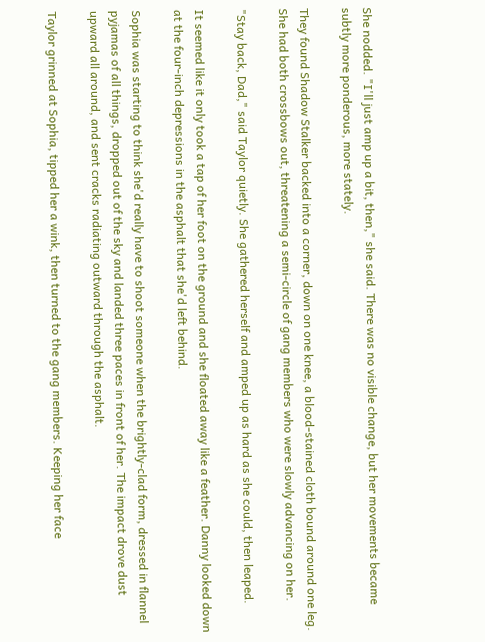She nodded. "I'll just amp up a bit, then," she said. There was no visible change, but her movements became subtly more ponderous, more stately.

They found Shadow Stalker backed into a corner, down on one knee, a blood-stained cloth bound around one leg. She had both crossbows out, threatening a semi-circle of gang members who were slowly advancing on her.

"Stay back, Dad," said Taylor quietly. She gathered herself and amped up as hard as she could, then leaped.

It seemed like it only took a tap of her foot on the ground and she floated away like a feather. Danny looked down at the four-inch depressions in the asphalt that she'd left behind.

Sophia was starting to think she'd really have to shoot someone when the brightly-clad form, dressed in flannel pyjamas of all things, dropped out of the sky and landed three paces in front of her. The impact drove dust upward all around, and sent cracks radiating outward through the asphalt.

Taylor grinned at Sophia, tipped her a wink, then turned to the gang members. Keeping her face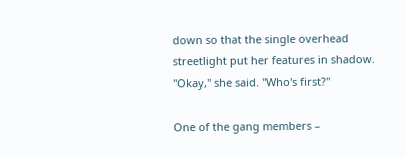down so that the single overhead streetlight put her features in shadow. "Okay," she said. "Who's first?"

One of the gang members –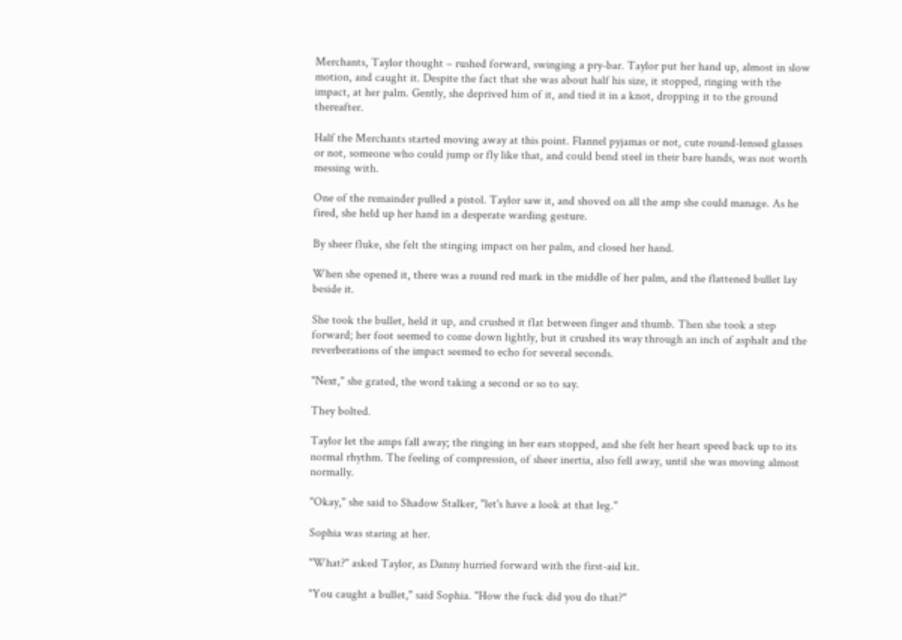Merchants, Taylor thought – rushed forward, swinging a pry-bar. Taylor put her hand up, almost in slow motion, and caught it. Despite the fact that she was about half his size, it stopped, ringing with the impact, at her palm. Gently, she deprived him of it, and tied it in a knot, dropping it to the ground thereafter.

Half the Merchants started moving away at this point. Flannel pyjamas or not, cute round-lensed glasses or not, someone who could jump or fly like that, and could bend steel in their bare hands, was not worth messing with.

One of the remainder pulled a pistol. Taylor saw it, and shoved on all the amp she could manage. As he fired, she held up her hand in a desperate warding gesture.

By sheer fluke, she felt the stinging impact on her palm, and closed her hand.

When she opened it, there was a round red mark in the middle of her palm, and the flattened bullet lay beside it.

She took the bullet, held it up, and crushed it flat between finger and thumb. Then she took a step forward; her foot seemed to come down lightly, but it crushed its way through an inch of asphalt and the reverberations of the impact seemed to echo for several seconds.

"Next," she grated, the word taking a second or so to say.

They bolted.

Taylor let the amps fall away; the ringing in her ears stopped, and she felt her heart speed back up to its normal rhythm. The feeling of compression, of sheer inertia, also fell away, until she was moving almost normally.

"Okay," she said to Shadow Stalker, "let's have a look at that leg."

Sophia was staring at her.

"What?" asked Taylor, as Danny hurried forward with the first-aid kit.

"You caught a bullet," said Sophia. "How the fuck did you do that?"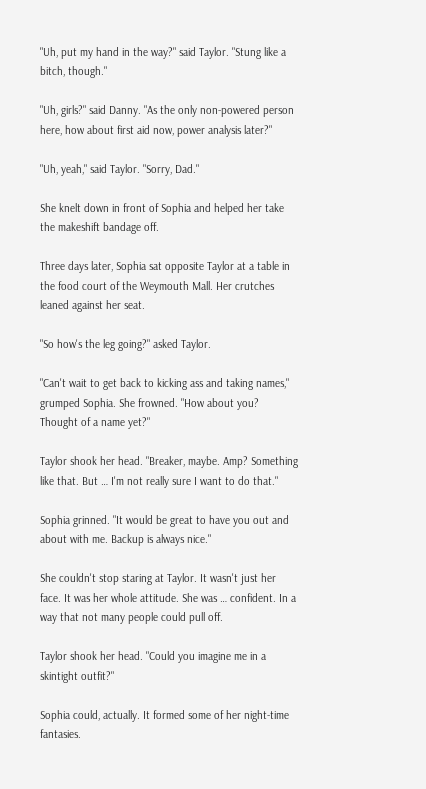"Uh, put my hand in the way?" said Taylor. "Stung like a bitch, though."

"Uh, girls?" said Danny. "As the only non-powered person here, how about first aid now, power analysis later?"

"Uh, yeah," said Taylor. "Sorry, Dad."

She knelt down in front of Sophia and helped her take the makeshift bandage off.

Three days later, Sophia sat opposite Taylor at a table in the food court of the Weymouth Mall. Her crutches leaned against her seat.

"So how's the leg going?" asked Taylor.

"Can't wait to get back to kicking ass and taking names," grumped Sophia. She frowned. "How about you? Thought of a name yet?"

Taylor shook her head. "Breaker, maybe. Amp? Something like that. But … I'm not really sure I want to do that."

Sophia grinned. "It would be great to have you out and about with me. Backup is always nice."

She couldn't stop staring at Taylor. It wasn't just her face. It was her whole attitude. She was … confident. In a way that not many people could pull off.

Taylor shook her head. "Could you imagine me in a skintight outfit?"

Sophia could, actually. It formed some of her night-time fantasies.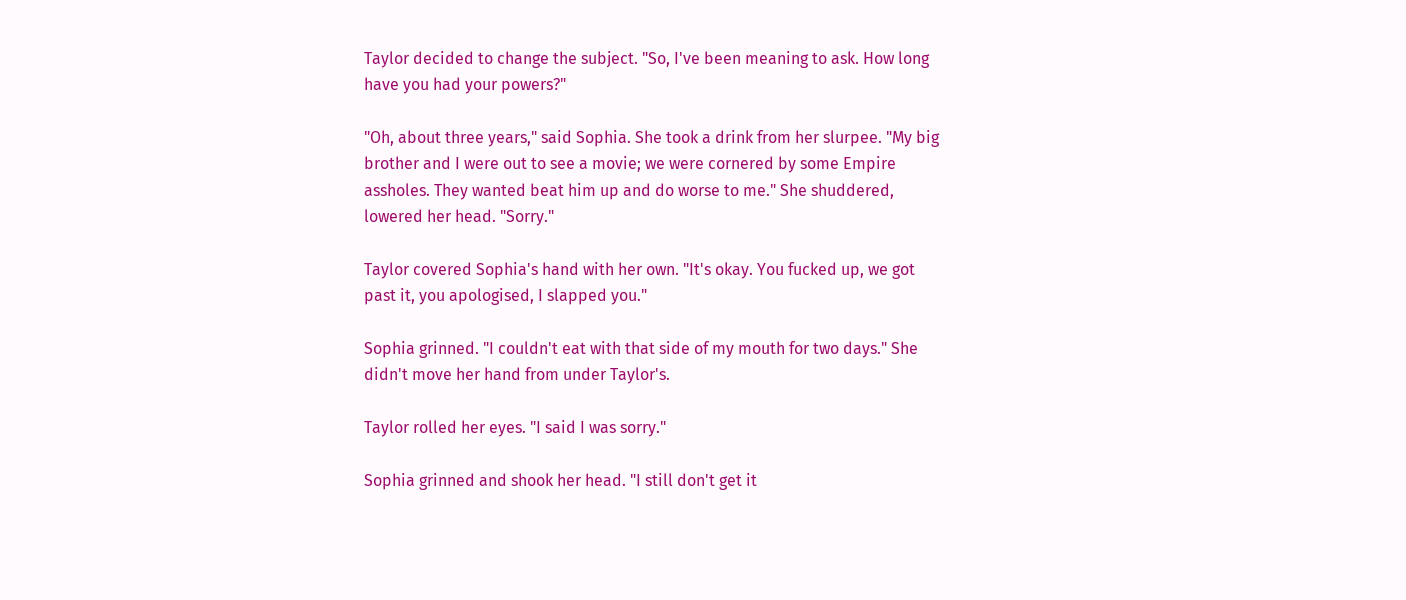Taylor decided to change the subject. "So, I've been meaning to ask. How long have you had your powers?"

"Oh, about three years," said Sophia. She took a drink from her slurpee. "My big brother and I were out to see a movie; we were cornered by some Empire assholes. They wanted beat him up and do worse to me." She shuddered, lowered her head. "Sorry."

Taylor covered Sophia's hand with her own. "It's okay. You fucked up, we got past it, you apologised, I slapped you."

Sophia grinned. "I couldn't eat with that side of my mouth for two days." She didn't move her hand from under Taylor's.

Taylor rolled her eyes. "I said I was sorry."

Sophia grinned and shook her head. "I still don't get it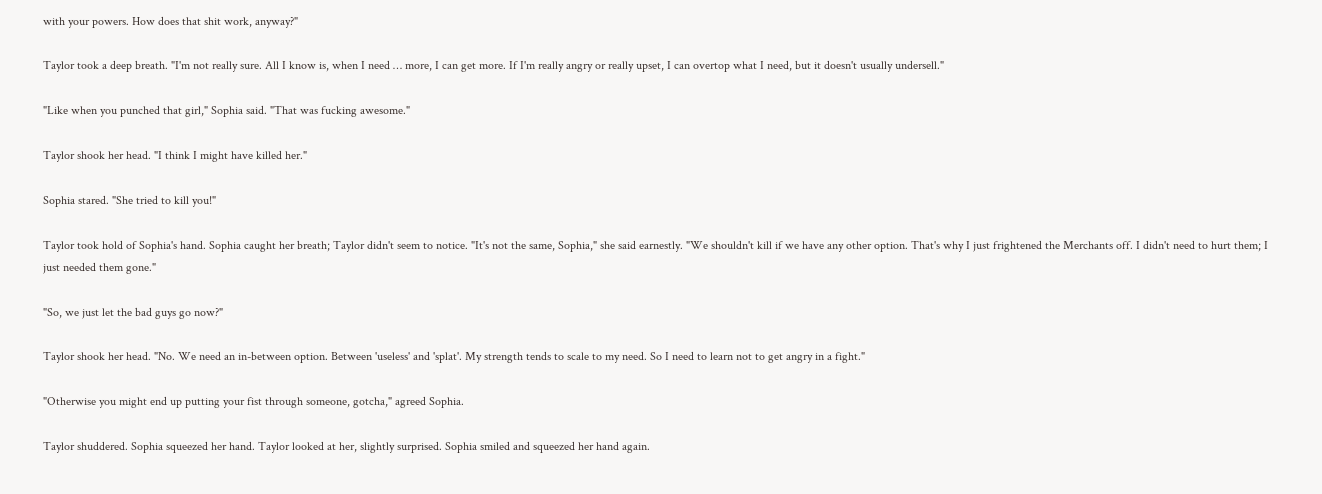with your powers. How does that shit work, anyway?"

Taylor took a deep breath. "I'm not really sure. All I know is, when I need … more, I can get more. If I'm really angry or really upset, I can overtop what I need, but it doesn't usually undersell."

"Like when you punched that girl," Sophia said. "That was fucking awesome."

Taylor shook her head. "I think I might have killed her."

Sophia stared. "She tried to kill you!"

Taylor took hold of Sophia's hand. Sophia caught her breath; Taylor didn't seem to notice. "It's not the same, Sophia," she said earnestly. "We shouldn't kill if we have any other option. That's why I just frightened the Merchants off. I didn't need to hurt them; I just needed them gone."

"So, we just let the bad guys go now?"

Taylor shook her head. "No. We need an in-between option. Between 'useless' and 'splat'. My strength tends to scale to my need. So I need to learn not to get angry in a fight."

"Otherwise you might end up putting your fist through someone, gotcha," agreed Sophia.

Taylor shuddered. Sophia squeezed her hand. Taylor looked at her, slightly surprised. Sophia smiled and squeezed her hand again.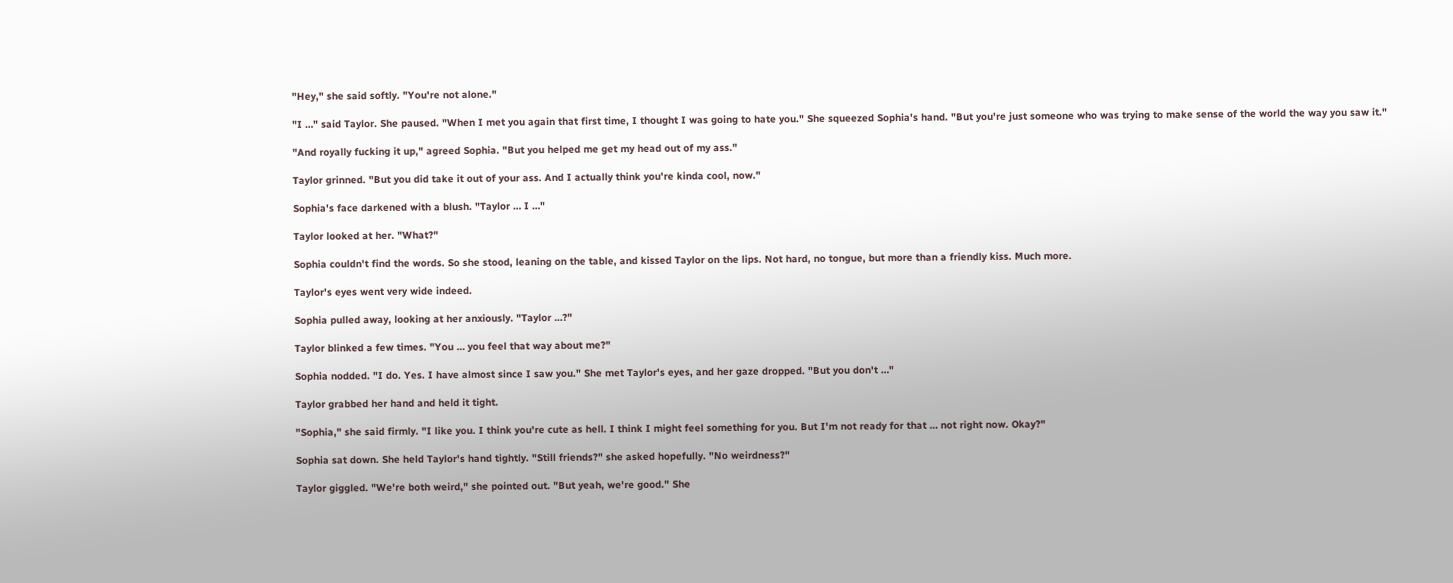"Hey," she said softly. "You're not alone."

"I …" said Taylor. She paused. "When I met you again that first time, I thought I was going to hate you." She squeezed Sophia's hand. "But you're just someone who was trying to make sense of the world the way you saw it."

"And royally fucking it up," agreed Sophia. "But you helped me get my head out of my ass."

Taylor grinned. "But you did take it out of your ass. And I actually think you're kinda cool, now."

Sophia's face darkened with a blush. "Taylor … I …"

Taylor looked at her. "What?"

Sophia couldn't find the words. So she stood, leaning on the table, and kissed Taylor on the lips. Not hard, no tongue, but more than a friendly kiss. Much more.

Taylor's eyes went very wide indeed.

Sophia pulled away, looking at her anxiously. "Taylor …?"

Taylor blinked a few times. "You … you feel that way about me?"

Sophia nodded. "I do. Yes. I have almost since I saw you." She met Taylor's eyes, and her gaze dropped. "But you don't …"

Taylor grabbed her hand and held it tight.

"Sophia," she said firmly. "I like you. I think you're cute as hell. I think I might feel something for you. But I'm not ready for that … not right now. Okay?"

Sophia sat down. She held Taylor's hand tightly. "Still friends?" she asked hopefully. "No weirdness?"

Taylor giggled. "We're both weird," she pointed out. "But yeah, we're good." She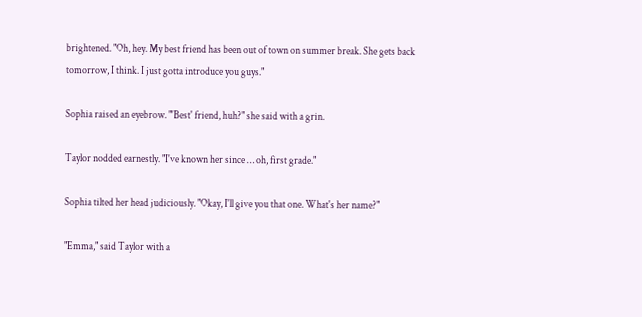brightened. "Oh, hey. My best friend has been out of town on summer break. She gets back tomorrow, I think. I just gotta introduce you guys."

Sophia raised an eyebrow. "'Best' friend, huh?" she said with a grin.

Taylor nodded earnestly. "I've known her since … oh, first grade."

Sophia tilted her head judiciously. "Okay, I'll give you that one. What's her name?"

"Emma," said Taylor with a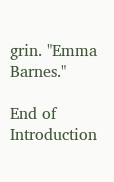grin. "Emma Barnes."

End of Introduction